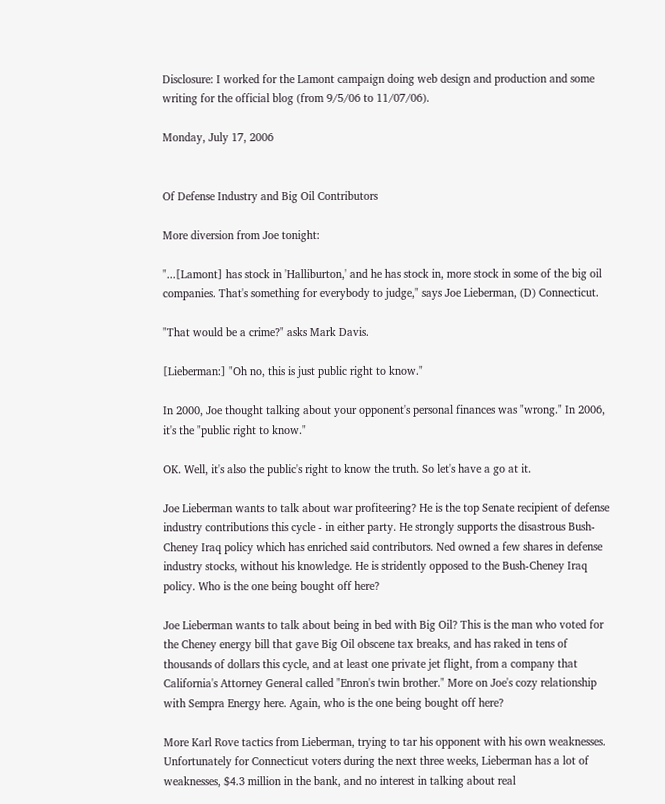Disclosure: I worked for the Lamont campaign doing web design and production and some writing for the official blog (from 9/5/06 to 11/07/06).

Monday, July 17, 2006


Of Defense Industry and Big Oil Contributors

More diversion from Joe tonight:

"...[Lamont] has stock in 'Halliburton,' and he has stock in, more stock in some of the big oil companies. That's something for everybody to judge," says Joe Lieberman, (D) Connecticut.

"That would be a crime?" asks Mark Davis.

[Lieberman:] "Oh no, this is just public right to know."

In 2000, Joe thought talking about your opponent's personal finances was "wrong." In 2006, it's the "public right to know."

OK. Well, it's also the public's right to know the truth. So let's have a go at it.

Joe Lieberman wants to talk about war profiteering? He is the top Senate recipient of defense industry contributions this cycle - in either party. He strongly supports the disastrous Bush-Cheney Iraq policy which has enriched said contributors. Ned owned a few shares in defense industry stocks, without his knowledge. He is stridently opposed to the Bush-Cheney Iraq policy. Who is the one being bought off here?

Joe Lieberman wants to talk about being in bed with Big Oil? This is the man who voted for the Cheney energy bill that gave Big Oil obscene tax breaks, and has raked in tens of thousands of dollars this cycle, and at least one private jet flight, from a company that California's Attorney General called "Enron's twin brother." More on Joe's cozy relationship with Sempra Energy here. Again, who is the one being bought off here?

More Karl Rove tactics from Lieberman, trying to tar his opponent with his own weaknesses. Unfortunately for Connecticut voters during the next three weeks, Lieberman has a lot of weaknesses, $4.3 million in the bank, and no interest in talking about real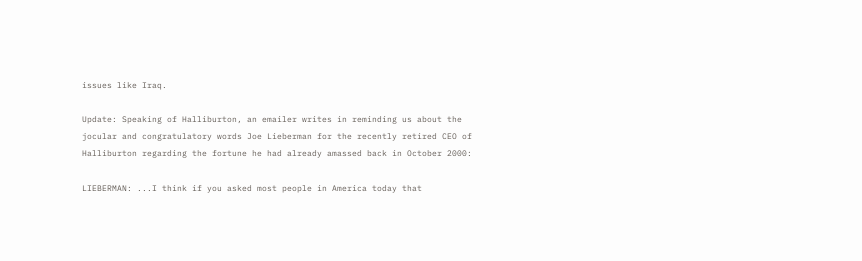issues like Iraq.

Update: Speaking of Halliburton, an emailer writes in reminding us about the jocular and congratulatory words Joe Lieberman for the recently retired CEO of Halliburton regarding the fortune he had already amassed back in October 2000:

LIEBERMAN: ...I think if you asked most people in America today that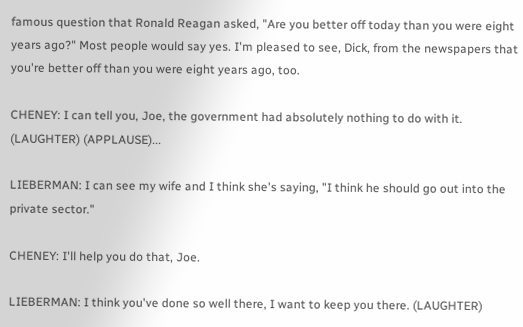famous question that Ronald Reagan asked, "Are you better off today than you were eight years ago?" Most people would say yes. I'm pleased to see, Dick, from the newspapers that you're better off than you were eight years ago, too.

CHENEY: I can tell you, Joe, the government had absolutely nothing to do with it. (LAUGHTER) (APPLAUSE)...

LIEBERMAN: I can see my wife and I think she's saying, "I think he should go out into the private sector."

CHENEY: I'll help you do that, Joe.

LIEBERMAN: I think you've done so well there, I want to keep you there. (LAUGHTER)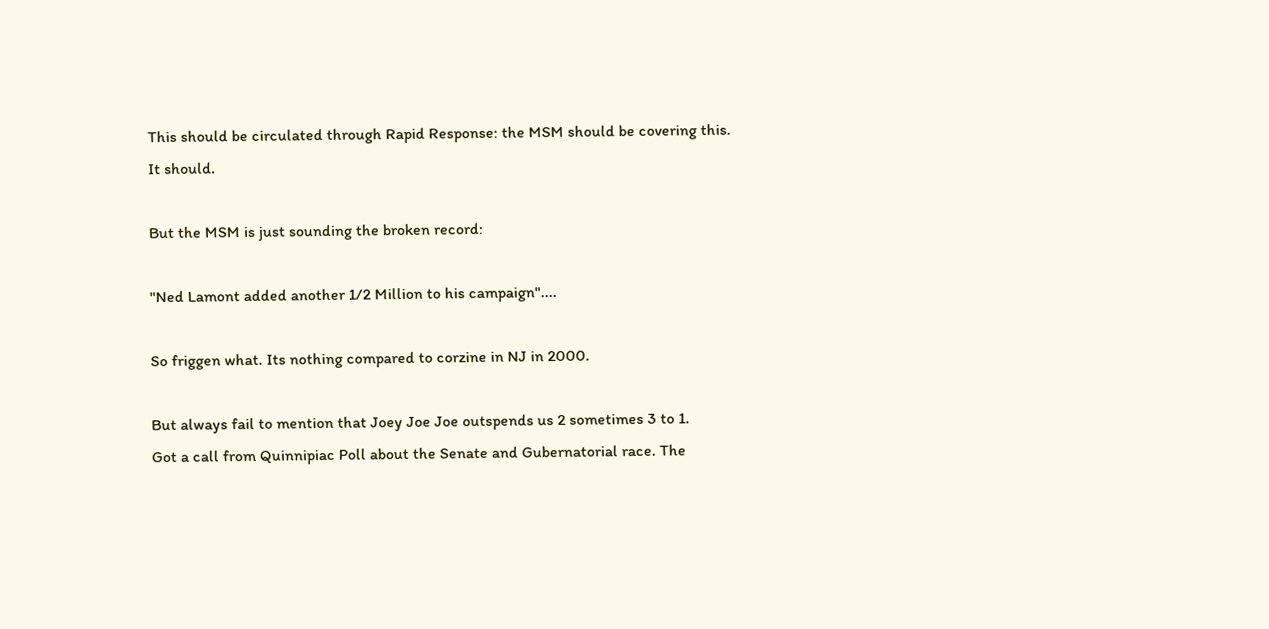This should be circulated through Rapid Response: the MSM should be covering this.
It should.

But the MSM is just sounding the broken record:

"Ned Lamont added another 1/2 Million to his campaign"....

So friggen what. Its nothing compared to corzine in NJ in 2000.

But always fail to mention that Joey Joe Joe outspends us 2 sometimes 3 to 1.
Got a call from Quinnipiac Poll about the Senate and Gubernatorial race. The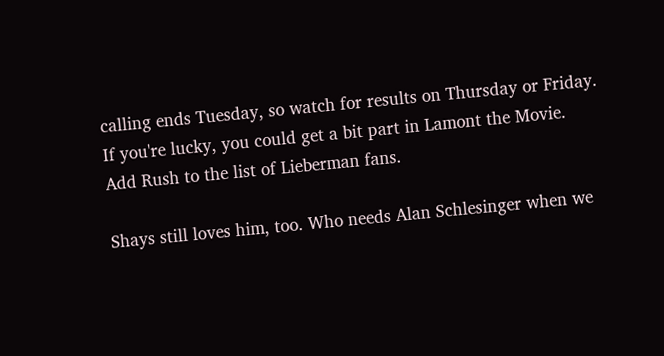calling ends Tuesday, so watch for results on Thursday or Friday.
If you're lucky, you could get a bit part in Lamont the Movie.
Add Rush to the list of Lieberman fans.

Shays still loves him, too. Who needs Alan Schlesinger when we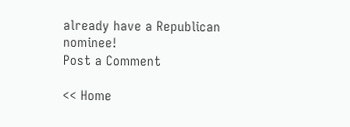already have a Republican nominee!
Post a Comment

<< Home